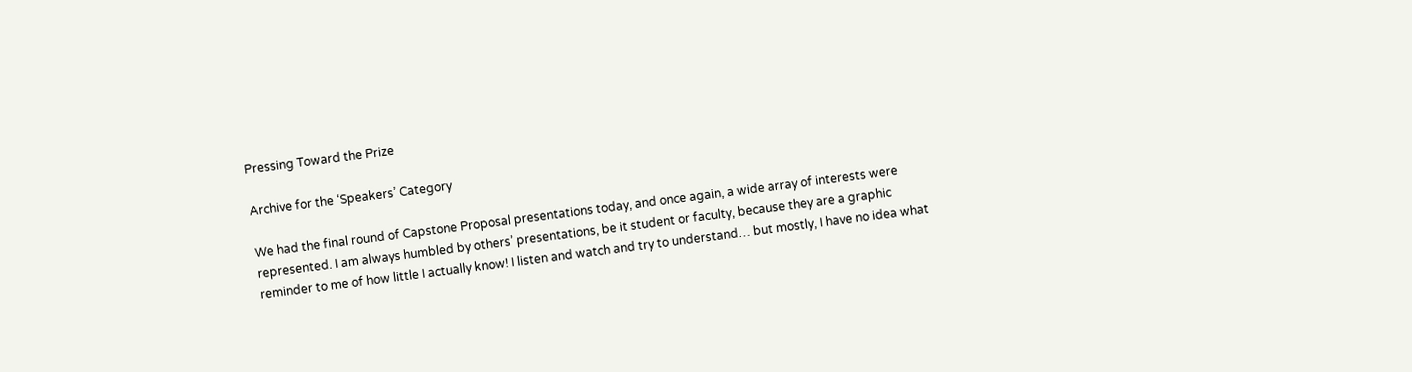Pressing Toward the Prize

Archive for the ‘Speakers’ Category

We had the final round of Capstone Proposal presentations today, and once again, a wide array of interests were represented. I am always humbled by others’ presentations, be it student or faculty, because they are a graphic reminder to me of how little I actually know! I listen and watch and try to understand… but mostly, I have no idea what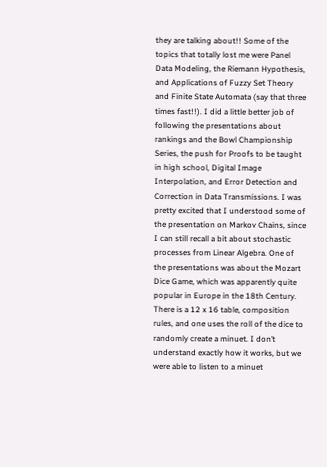they are talking about!! Some of the topics that totally lost me were Panel Data Modeling, the Riemann Hypothesis, and Applications of Fuzzy Set Theory and Finite State Automata (say that three times fast!!). I did a little better job of following the presentations about rankings and the Bowl Championship Series, the push for Proofs to be taught in high school, Digital Image Interpolation, and Error Detection and Correction in Data Transmissions. I was pretty excited that I understood some of the presentation on Markov Chains, since I can still recall a bit about stochastic processes from Linear Algebra. One of the presentations was about the Mozart Dice Game, which was apparently quite popular in Europe in the 18th Century. There is a 12 x 16 table, composition rules, and one uses the roll of the dice to randomly create a minuet. I don’t understand exactly how it works, but we were able to listen to a minuet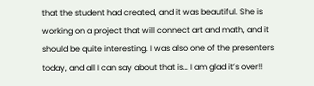that the student had created, and it was beautiful. She is working on a project that will connect art and math, and it should be quite interesting. I was also one of the presenters today, and all I can say about that is… I am glad it’s over!!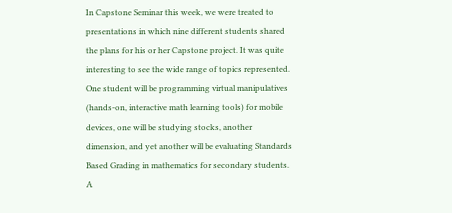In Capstone Seminar this week, we were treated to presentations in which nine different students shared the plans for his or her Capstone project. It was quite interesting to see the wide range of topics represented. One student will be programming virtual manipulatives (hands-on, interactive math learning tools) for mobile devices, one will be studying stocks, another dimension, and yet another will be evaluating Standards Based Grading in mathematics for secondary students. A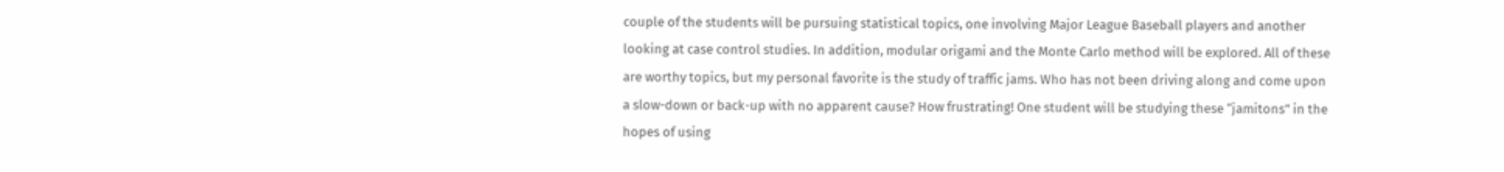couple of the students will be pursuing statistical topics, one involving Major League Baseball players and another looking at case control studies. In addition, modular origami and the Monte Carlo method will be explored. All of these are worthy topics, but my personal favorite is the study of traffic jams. Who has not been driving along and come upon a slow-down or back-up with no apparent cause? How frustrating! One student will be studying these “jamitons” in the hopes of using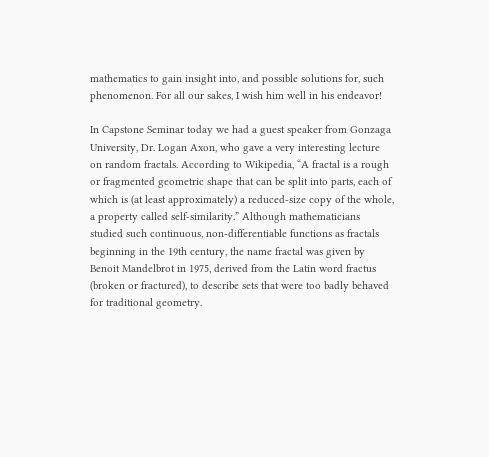mathematics to gain insight into, and possible solutions for, such phenomenon. For all our sakes, I wish him well in his endeavor!

In Capstone Seminar today we had a guest speaker from Gonzaga University, Dr. Logan Axon, who gave a very interesting lecture on random fractals. According to Wikipedia, “A fractal is a rough or fragmented geometric shape that can be split into parts, each of which is (at least approximately) a reduced-size copy of the whole, a property called self-similarity.” Although mathematicians studied such continuous, non-differentiable functions as fractals beginning in the 19th century, the name fractal was given by Benoit Mandelbrot in 1975, derived from the Latin word fractus (broken or fractured), to describe sets that were too badly behaved for traditional geometry.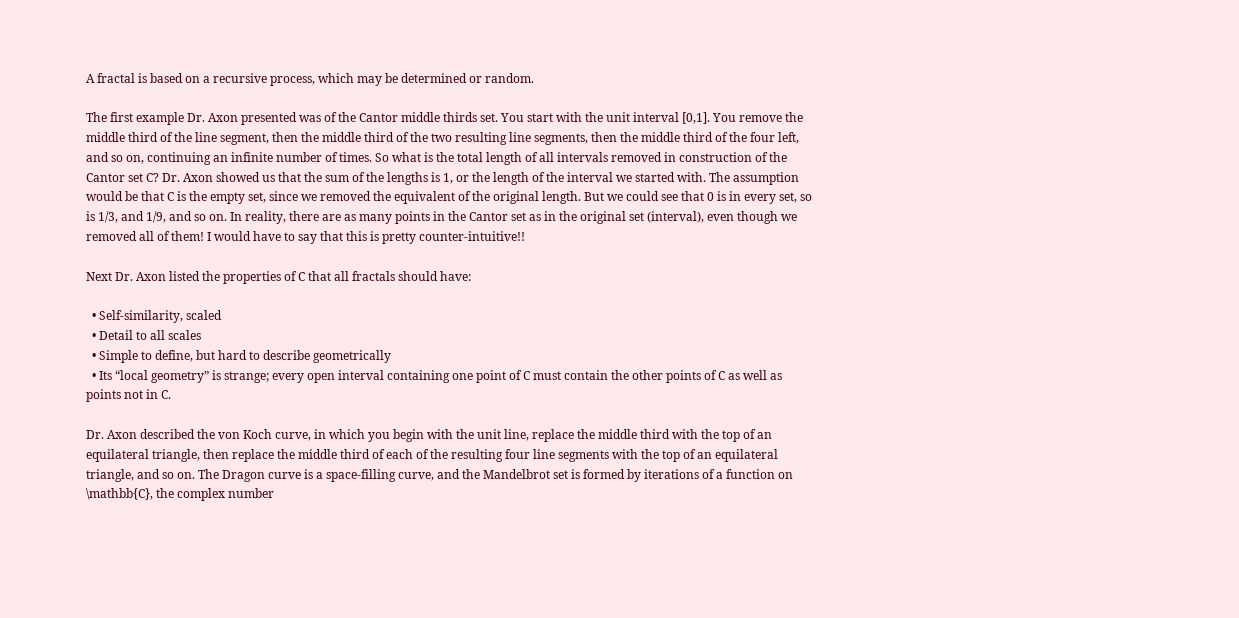A fractal is based on a recursive process, which may be determined or random.

The first example Dr. Axon presented was of the Cantor middle thirds set. You start with the unit interval [0,1]. You remove the middle third of the line segment, then the middle third of the two resulting line segments, then the middle third of the four left, and so on, continuing an infinite number of times. So what is the total length of all intervals removed in construction of the Cantor set C? Dr. Axon showed us that the sum of the lengths is 1, or the length of the interval we started with. The assumption would be that C is the empty set, since we removed the equivalent of the original length. But we could see that 0 is in every set, so is 1/3, and 1/9, and so on. In reality, there are as many points in the Cantor set as in the original set (interval), even though we removed all of them! I would have to say that this is pretty counter-intuitive!!

Next Dr. Axon listed the properties of C that all fractals should have:

  • Self-similarity, scaled
  • Detail to all scales
  • Simple to define, but hard to describe geometrically
  • Its “local geometry” is strange; every open interval containing one point of C must contain the other points of C as well as points not in C.

Dr. Axon described the von Koch curve, in which you begin with the unit line, replace the middle third with the top of an equilateral triangle, then replace the middle third of each of the resulting four line segments with the top of an equilateral triangle, and so on. The Dragon curve is a space-filling curve, and the Mandelbrot set is formed by iterations of a function on \mathbb{C}, the complex number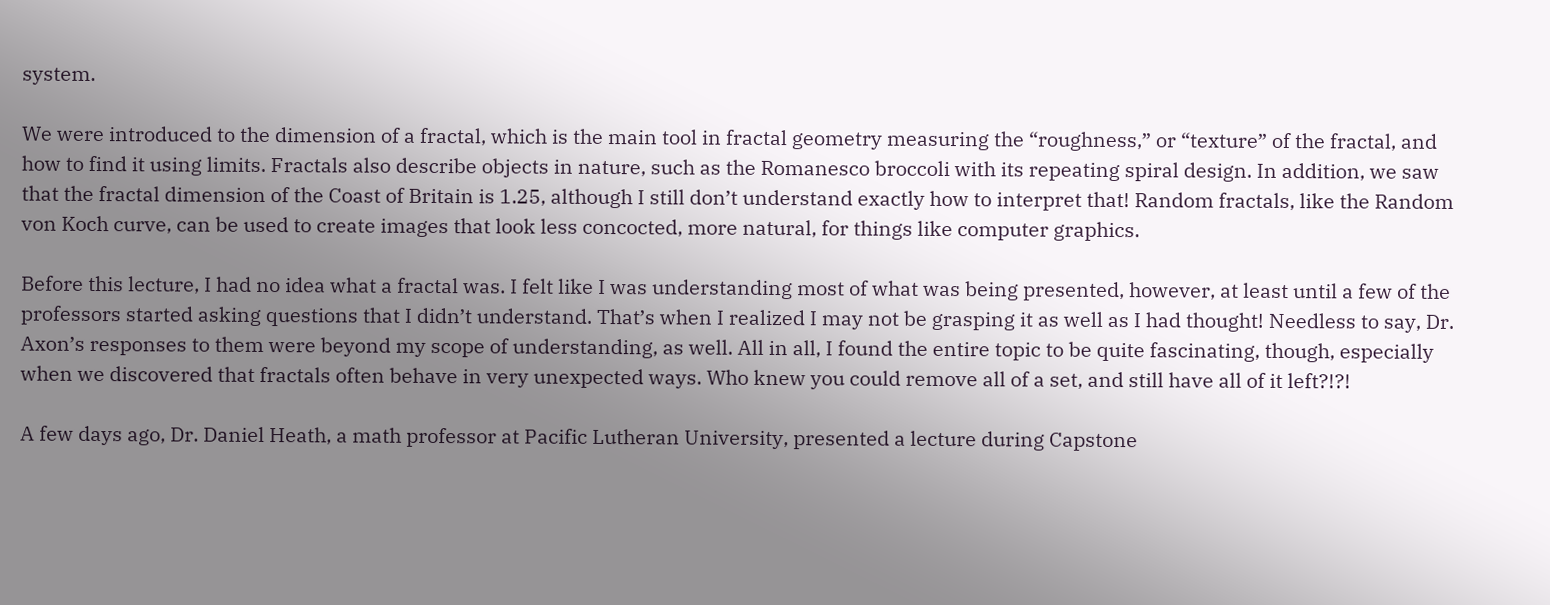system.

We were introduced to the dimension of a fractal, which is the main tool in fractal geometry measuring the “roughness,” or “texture” of the fractal, and how to find it using limits. Fractals also describe objects in nature, such as the Romanesco broccoli with its repeating spiral design. In addition, we saw that the fractal dimension of the Coast of Britain is 1.25, although I still don’t understand exactly how to interpret that! Random fractals, like the Random von Koch curve, can be used to create images that look less concocted, more natural, for things like computer graphics.

Before this lecture, I had no idea what a fractal was. I felt like I was understanding most of what was being presented, however, at least until a few of the professors started asking questions that I didn’t understand. That’s when I realized I may not be grasping it as well as I had thought! Needless to say, Dr. Axon’s responses to them were beyond my scope of understanding, as well. All in all, I found the entire topic to be quite fascinating, though, especially when we discovered that fractals often behave in very unexpected ways. Who knew you could remove all of a set, and still have all of it left?!?!

A few days ago, Dr. Daniel Heath, a math professor at Pacific Lutheran University, presented a lecture during Capstone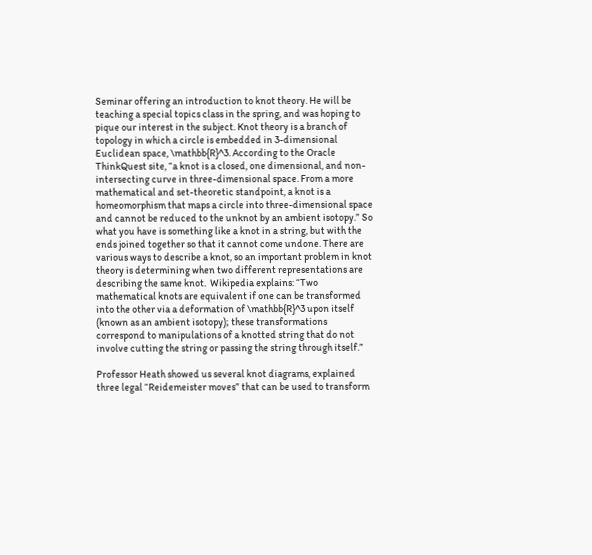Seminar offering an introduction to knot theory. He will be teaching a special topics class in the spring, and was hoping to pique our interest in the subject. Knot theory is a branch of topology in which a circle is embedded in 3-dimensional Euclidean space, \mathbb{R}^3. According to the Oracle ThinkQuest site, “a knot is a closed, one dimensional, and non-intersecting curve in three-dimensional space. From a more mathematical and set-theoretic standpoint, a knot is a homeomorphism that maps a circle into three-dimensional space and cannot be reduced to the unknot by an ambient isotopy.” So what you have is something like a knot in a string, but with the ends joined together so that it cannot come undone. There are various ways to describe a knot, so an important problem in knot theory is determining when two different representations are describing the same knot.  Wikipedia explains: “Two mathematical knots are equivalent if one can be transformed into the other via a deformation of \mathbb{R}^3 upon itself (known as an ambient isotopy); these transformations correspond to manipulations of a knotted string that do not involve cutting the string or passing the string through itself.”

Professor Heath showed us several knot diagrams, explained three legal “Reidemeister moves” that can be used to transform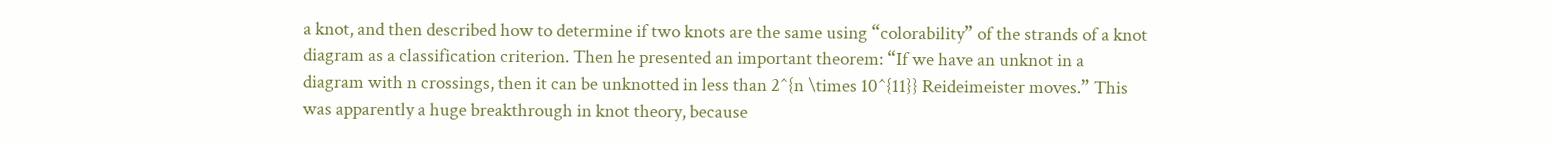a knot, and then described how to determine if two knots are the same using “colorability” of the strands of a knot diagram as a classification criterion. Then he presented an important theorem: “If we have an unknot in a diagram with n crossings, then it can be unknotted in less than 2^{n \times 10^{11}} Reideimeister moves.” This was apparently a huge breakthrough in knot theory, because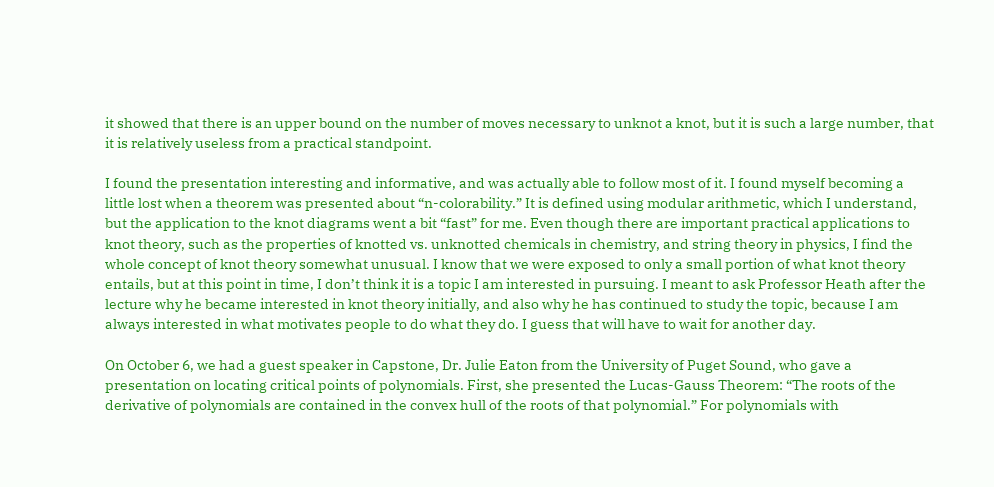it showed that there is an upper bound on the number of moves necessary to unknot a knot, but it is such a large number, that it is relatively useless from a practical standpoint.

I found the presentation interesting and informative, and was actually able to follow most of it. I found myself becoming a little lost when a theorem was presented about “n-colorability.” It is defined using modular arithmetic, which I understand, but the application to the knot diagrams went a bit “fast” for me. Even though there are important practical applications to knot theory, such as the properties of knotted vs. unknotted chemicals in chemistry, and string theory in physics, I find the whole concept of knot theory somewhat unusual. I know that we were exposed to only a small portion of what knot theory entails, but at this point in time, I don’t think it is a topic I am interested in pursuing. I meant to ask Professor Heath after the lecture why he became interested in knot theory initially, and also why he has continued to study the topic, because I am always interested in what motivates people to do what they do. I guess that will have to wait for another day.

On October 6, we had a guest speaker in Capstone, Dr. Julie Eaton from the University of Puget Sound, who gave a presentation on locating critical points of polynomials. First, she presented the Lucas-Gauss Theorem: “The roots of the derivative of polynomials are contained in the convex hull of the roots of that polynomial.” For polynomials with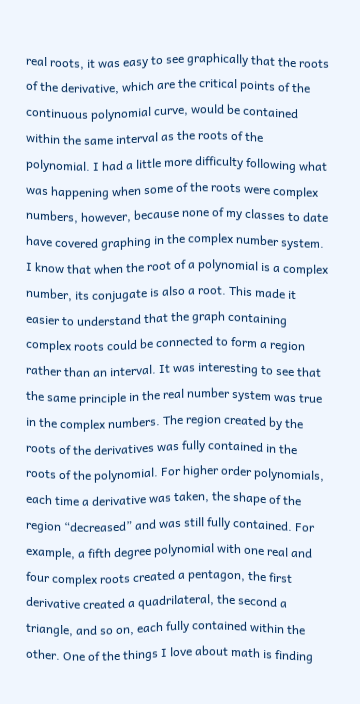real roots, it was easy to see graphically that the roots of the derivative, which are the critical points of the continuous polynomial curve, would be contained within the same interval as the roots of the polynomial. I had a little more difficulty following what was happening when some of the roots were complex numbers, however, because none of my classes to date have covered graphing in the complex number system. I know that when the root of a polynomial is a complex number, its conjugate is also a root. This made it easier to understand that the graph containing complex roots could be connected to form a region rather than an interval. It was interesting to see that the same principle in the real number system was true in the complex numbers. The region created by the roots of the derivatives was fully contained in the roots of the polynomial. For higher order polynomials, each time a derivative was taken, the shape of the region “decreased” and was still fully contained. For example, a fifth degree polynomial with one real and four complex roots created a pentagon, the first derivative created a quadrilateral, the second a triangle, and so on, each fully contained within the other. One of the things I love about math is finding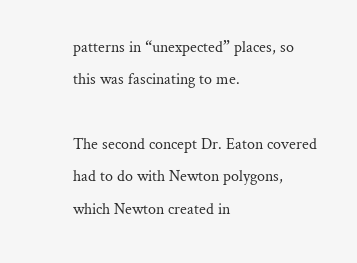patterns in “unexpected” places, so this was fascinating to me.

The second concept Dr. Eaton covered had to do with Newton polygons, which Newton created in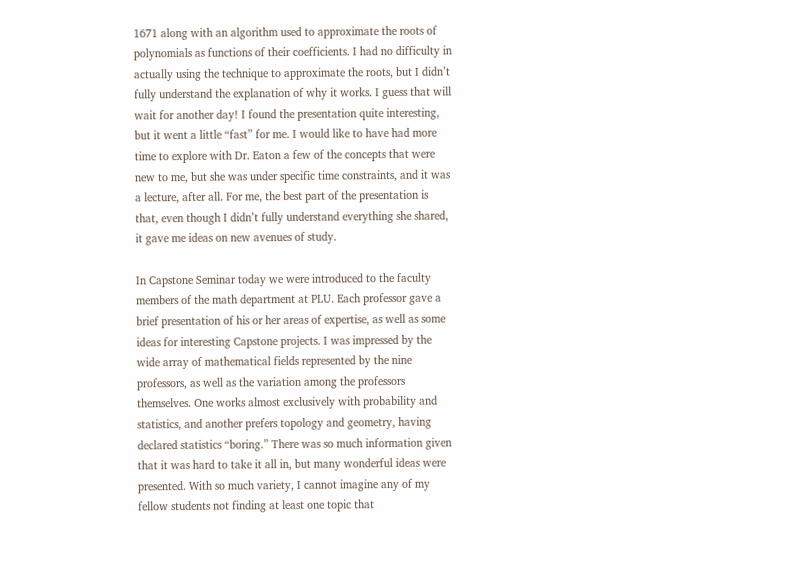1671 along with an algorithm used to approximate the roots of polynomials as functions of their coefficients. I had no difficulty in actually using the technique to approximate the roots, but I didn’t fully understand the explanation of why it works. I guess that will wait for another day! I found the presentation quite interesting, but it went a little “fast” for me. I would like to have had more time to explore with Dr. Eaton a few of the concepts that were new to me, but she was under specific time constraints, and it was a lecture, after all. For me, the best part of the presentation is that, even though I didn’t fully understand everything she shared, it gave me ideas on new avenues of study.

In Capstone Seminar today we were introduced to the faculty members of the math department at PLU. Each professor gave a brief presentation of his or her areas of expertise, as well as some ideas for interesting Capstone projects. I was impressed by the wide array of mathematical fields represented by the nine professors, as well as the variation among the professors themselves. One works almost exclusively with probability and statistics, and another prefers topology and geometry, having declared statistics “boring.” There was so much information given that it was hard to take it all in, but many wonderful ideas were presented. With so much variety, I cannot imagine any of my fellow students not finding at least one topic that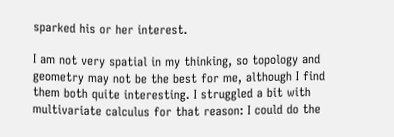sparked his or her interest.

I am not very spatial in my thinking, so topology and geometry may not be the best for me, although I find them both quite interesting. I struggled a bit with multivariate calculus for that reason: I could do the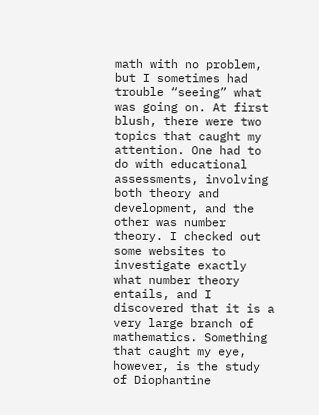math with no problem, but I sometimes had trouble “seeing” what was going on. At first blush, there were two topics that caught my attention. One had to do with educational assessments, involving both theory and development, and the other was number theory. I checked out some websites to investigate exactly what number theory entails, and I discovered that it is a very large branch of mathematics. Something that caught my eye, however, is the study of Diophantine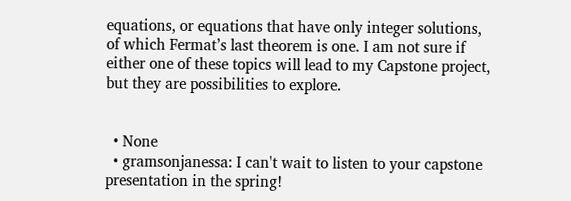equations, or equations that have only integer solutions, of which Fermat’s last theorem is one. I am not sure if either one of these topics will lead to my Capstone project, but they are possibilities to explore.


  • None
  • gramsonjanessa: I can't wait to listen to your capstone presentation in the spring!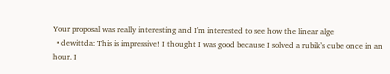Your proposal was really interesting and I'm interested to see how the linear alge
  • dewittda: This is impressive! I thought I was good because I solved a rubik’s cube once in an hour. I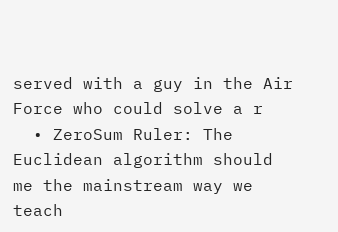served with a guy in the Air Force who could solve a r
  • ZeroSum Ruler: The Euclidean algorithm should me the mainstream way we teach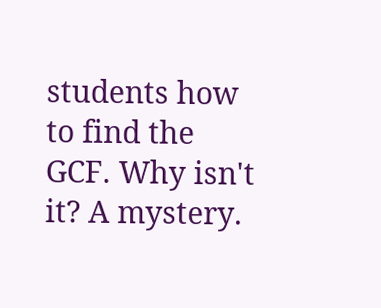students how to find the GCF. Why isn't it? A mystery.